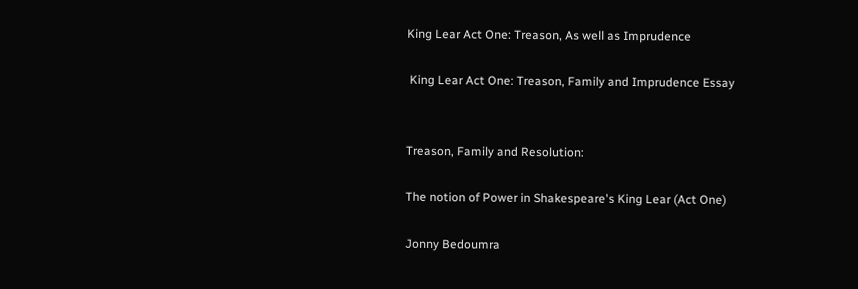King Lear Act One: Treason, As well as Imprudence

 King Lear Act One: Treason, Family and Imprudence Essay


Treason, Family and Resolution:

The notion of Power in Shakespeare's King Lear (Act One)

Jonny Bedoumra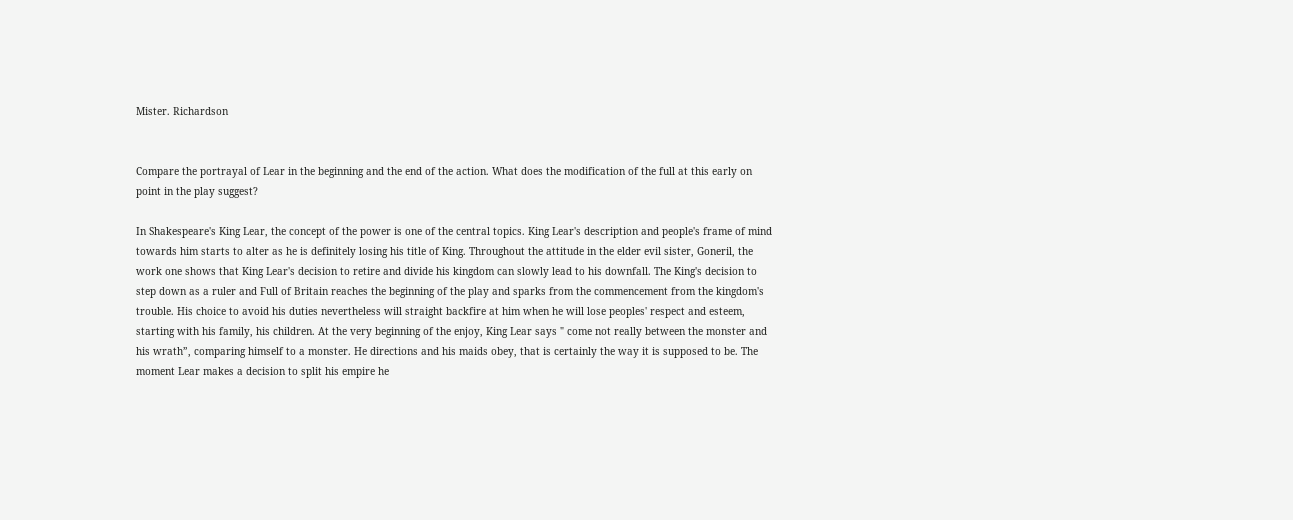Mister. Richardson


Compare the portrayal of Lear in the beginning and the end of the action. What does the modification of the full at this early on point in the play suggest?

In Shakespeare's King Lear, the concept of the power is one of the central topics. King Lear's description and people's frame of mind towards him starts to alter as he is definitely losing his title of King. Throughout the attitude in the elder evil sister, Goneril, the work one shows that King Lear's decision to retire and divide his kingdom can slowly lead to his downfall. The King's decision to step down as a ruler and Full of Britain reaches the beginning of the play and sparks from the commencement from the kingdom's trouble. His choice to avoid his duties nevertheless will straight backfire at him when he will lose peoples' respect and esteem, starting with his family, his children. At the very beginning of the enjoy, King Lear says " come not really between the monster and his wrath”, comparing himself to a monster. He directions and his maids obey, that is certainly the way it is supposed to be. The moment Lear makes a decision to split his empire he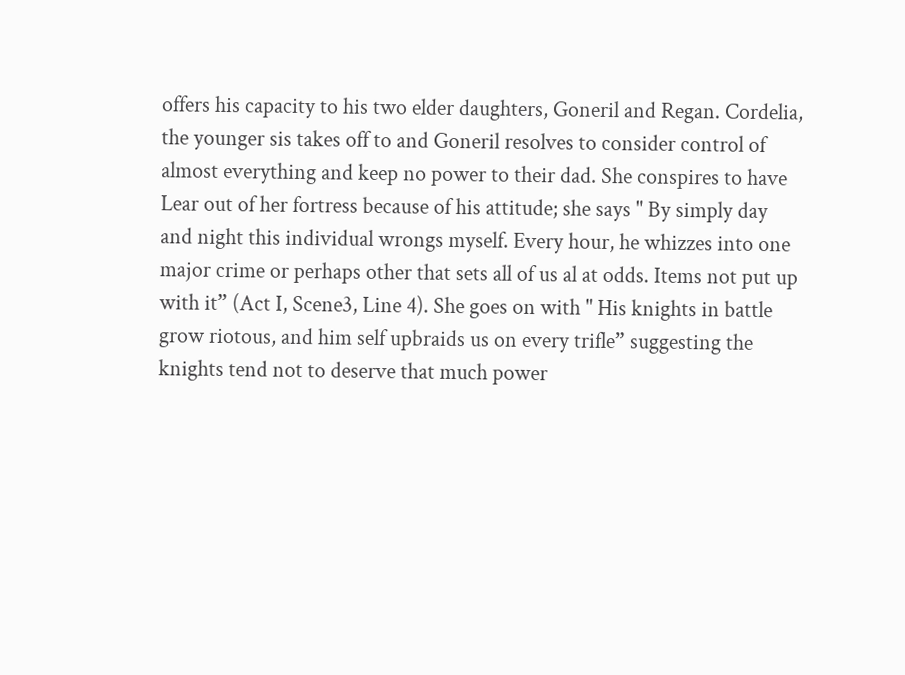offers his capacity to his two elder daughters, Goneril and Regan. Cordelia, the younger sis takes off to and Goneril resolves to consider control of almost everything and keep no power to their dad. She conspires to have Lear out of her fortress because of his attitude; she says " By simply day and night this individual wrongs myself. Every hour, he whizzes into one major crime or perhaps other that sets all of us al at odds. Items not put up with it” (Act I, Scene3, Line 4). She goes on with " His knights in battle grow riotous, and him self upbraids us on every trifle” suggesting the knights tend not to deserve that much power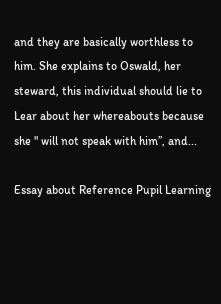and they are basically worthless to him. She explains to Oswald, her steward, this individual should lie to Lear about her whereabouts because she " will not speak with him”, and...

Essay about Reference Pupil Learning